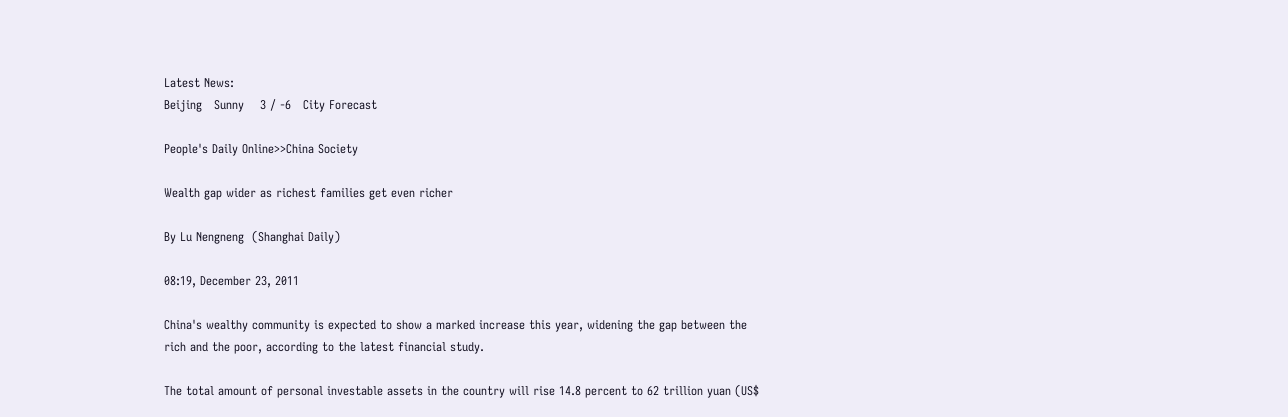Latest News:
Beijing   Sunny    3 / -6   City Forecast

People's Daily Online>>China Society

Wealth gap wider as richest families get even richer

By Lu Nengneng  (Shanghai Daily)

08:19, December 23, 2011

China's wealthy community is expected to show a marked increase this year, widening the gap between the rich and the poor, according to the latest financial study.

The total amount of personal investable assets in the country will rise 14.8 percent to 62 trillion yuan (US$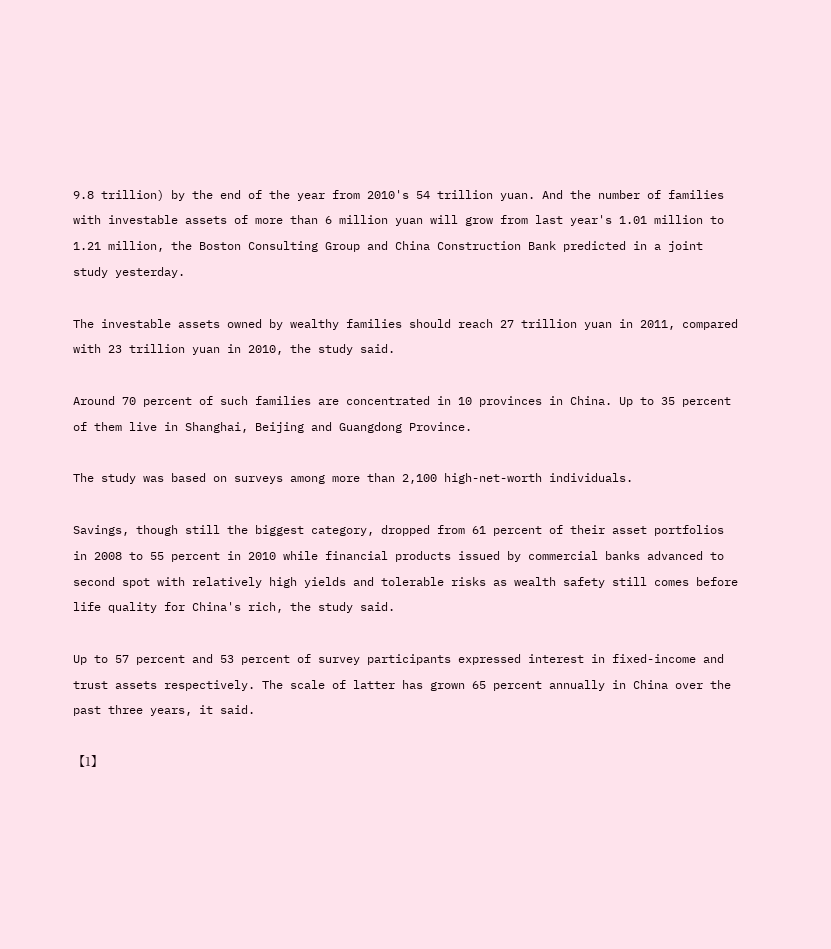9.8 trillion) by the end of the year from 2010's 54 trillion yuan. And the number of families with investable assets of more than 6 million yuan will grow from last year's 1.01 million to 1.21 million, the Boston Consulting Group and China Construction Bank predicted in a joint study yesterday.

The investable assets owned by wealthy families should reach 27 trillion yuan in 2011, compared with 23 trillion yuan in 2010, the study said.

Around 70 percent of such families are concentrated in 10 provinces in China. Up to 35 percent of them live in Shanghai, Beijing and Guangdong Province.

The study was based on surveys among more than 2,100 high-net-worth individuals.

Savings, though still the biggest category, dropped from 61 percent of their asset portfolios in 2008 to 55 percent in 2010 while financial products issued by commercial banks advanced to second spot with relatively high yields and tolerable risks as wealth safety still comes before life quality for China's rich, the study said.

Up to 57 percent and 53 percent of survey participants expressed interest in fixed-income and trust assets respectively. The scale of latter has grown 65 percent annually in China over the past three years, it said.

【1】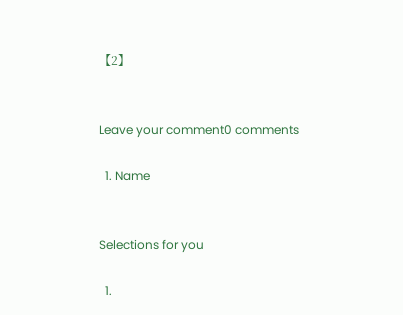【2】


Leave your comment0 comments

  1. Name


Selections for you

  1.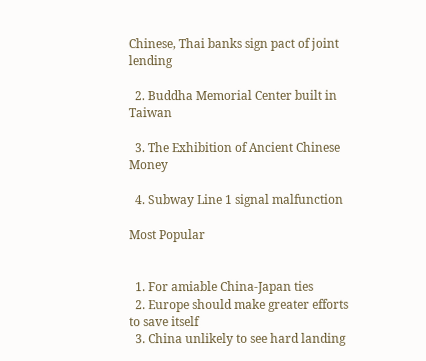Chinese, Thai banks sign pact of joint lending

  2. Buddha Memorial Center built in Taiwan

  3. The Exhibition of Ancient Chinese Money

  4. Subway Line 1 signal malfunction

Most Popular


  1. For amiable China-Japan ties
  2. Europe should make greater efforts to save itself
  3. China unlikely to see hard landing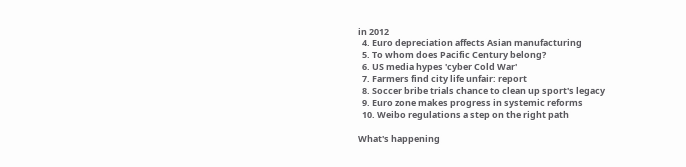in 2012
  4. Euro depreciation affects Asian manufacturing
  5. To whom does Pacific Century belong?
  6. US media hypes 'cyber Cold War'
  7. Farmers find city life unfair: report
  8. Soccer bribe trials chance to clean up sport's legacy
  9. Euro zone makes progress in systemic reforms
  10. Weibo regulations a step on the right path

What's happening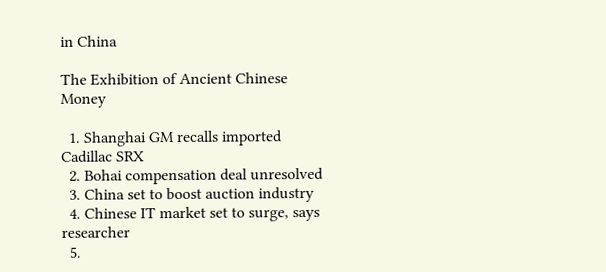in China

The Exhibition of Ancient Chinese Money

  1. Shanghai GM recalls imported Cadillac SRX
  2. Bohai compensation deal unresolved
  3. China set to boost auction industry
  4. Chinese IT market set to surge, says researcher
  5.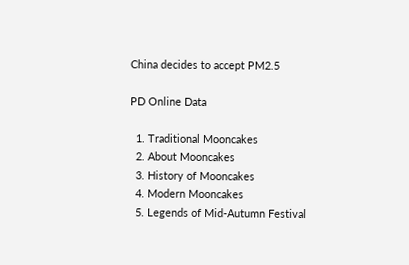China decides to accept PM2.5

PD Online Data

  1. Traditional Mooncakes
  2. About Mooncakes
  3. History of Mooncakes
  4. Modern Mooncakes
  5. Legends of Mid-Autumn Festival